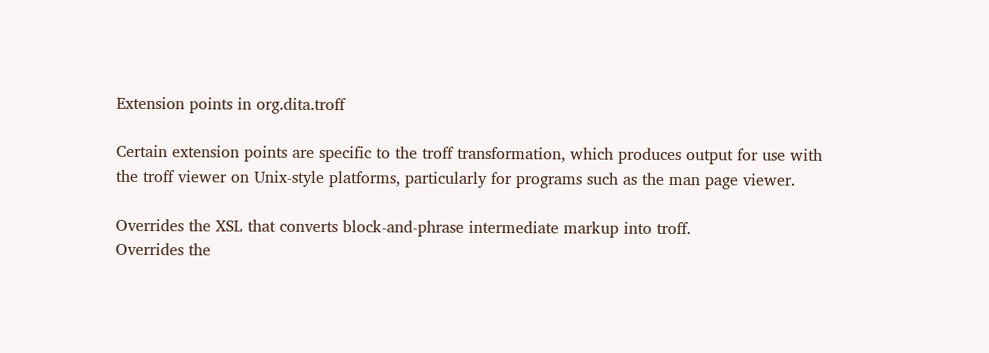Extension points in org.dita.troff

Certain extension points are specific to the troff transformation, which produces output for use with the troff viewer on Unix-style platforms, particularly for programs such as the man page viewer.

Overrides the XSL that converts block-and-phrase intermediate markup into troff.
Overrides the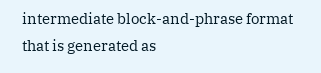intermediate block-and-phrase format that is generated as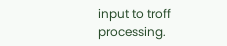input to troff processing.